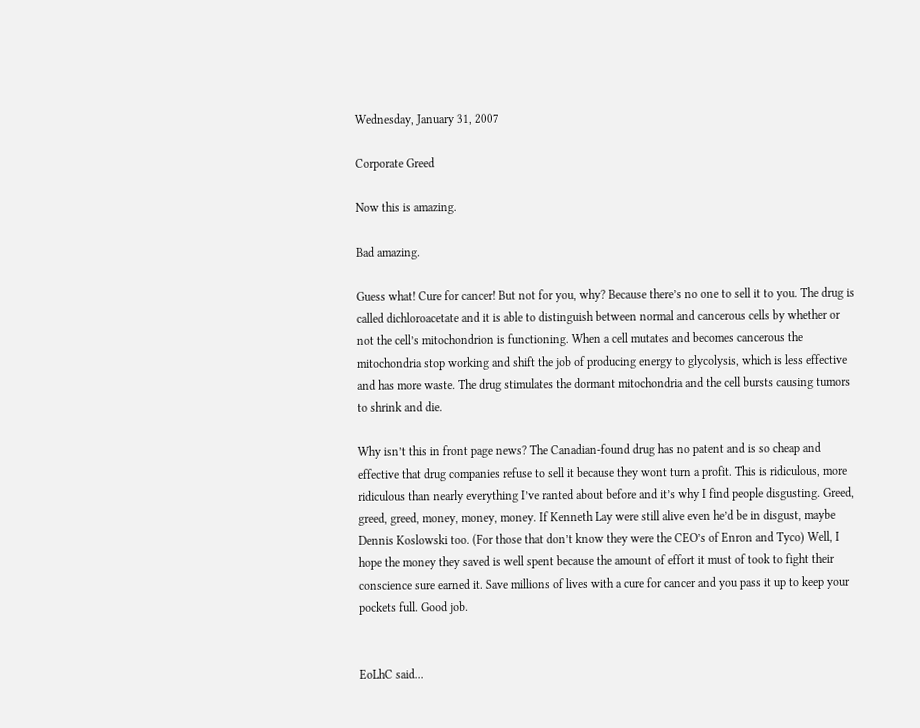Wednesday, January 31, 2007

Corporate Greed

Now this is amazing.

Bad amazing.

Guess what! Cure for cancer! But not for you, why? Because there’s no one to sell it to you. The drug is called dichloroacetate and it is able to distinguish between normal and cancerous cells by whether or not the cell’s mitochondrion is functioning. When a cell mutates and becomes cancerous the mitochondria stop working and shift the job of producing energy to glycolysis, which is less effective and has more waste. The drug stimulates the dormant mitochondria and the cell bursts causing tumors to shrink and die.

Why isn’t this in front page news? The Canadian-found drug has no patent and is so cheap and effective that drug companies refuse to sell it because they wont turn a profit. This is ridiculous, more ridiculous than nearly everything I’ve ranted about before and it’s why I find people disgusting. Greed, greed, greed, money, money, money. If Kenneth Lay were still alive even he’d be in disgust, maybe Dennis Koslowski too. (For those that don’t know they were the CEO’s of Enron and Tyco) Well, I hope the money they saved is well spent because the amount of effort it must of took to fight their conscience sure earned it. Save millions of lives with a cure for cancer and you pass it up to keep your pockets full. Good job.


EoLhC said...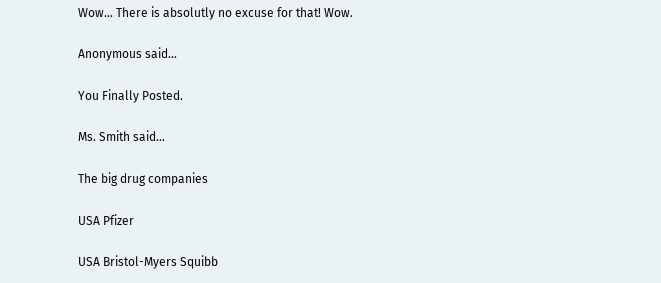Wow... There is absolutly no excuse for that! Wow.

Anonymous said...

You Finally Posted.

Ms. Smith said...

The big drug companies

USA Pfizer

USA Bristol-Myers Squibb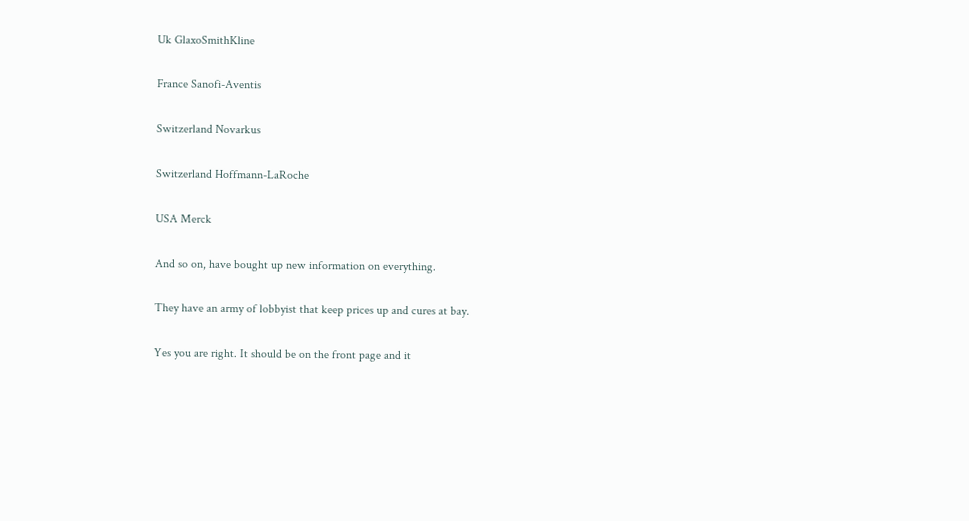Uk GlaxoSmithKline

France Sanofi-Aventis

Switzerland Novarkus

Switzerland Hoffmann-LaRoche

USA Merck

And so on, have bought up new information on everything.

They have an army of lobbyist that keep prices up and cures at bay.

Yes you are right. It should be on the front page and it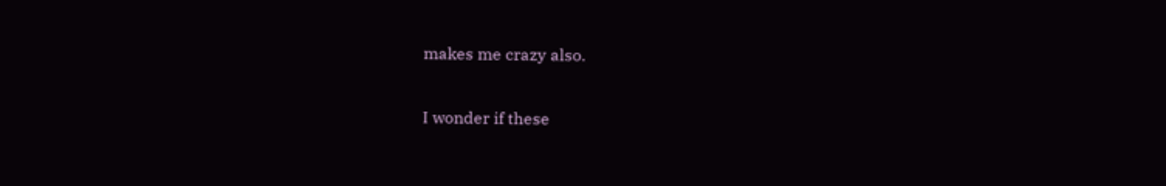makes me crazy also.

I wonder if these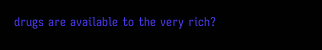drugs are available to the very rich?